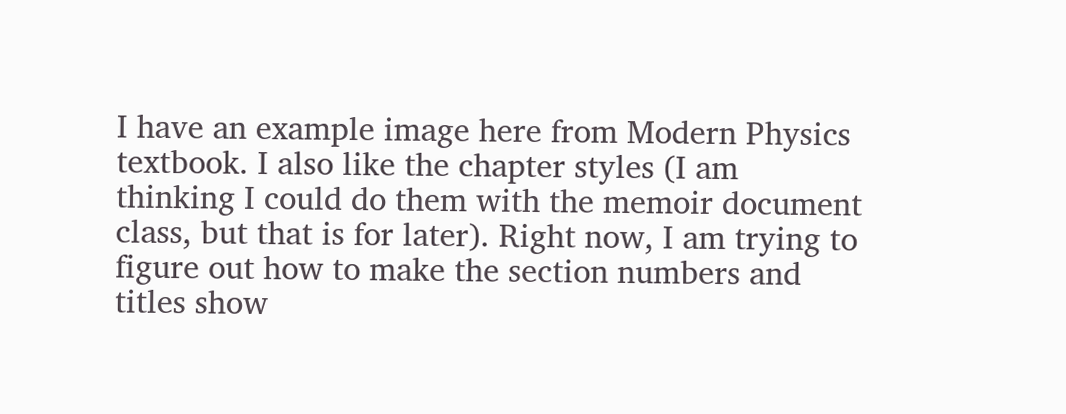I have an example image here from Modern Physics textbook. I also like the chapter styles (I am thinking I could do them with the memoir document class, but that is for later). Right now, I am trying to figure out how to make the section numbers and titles show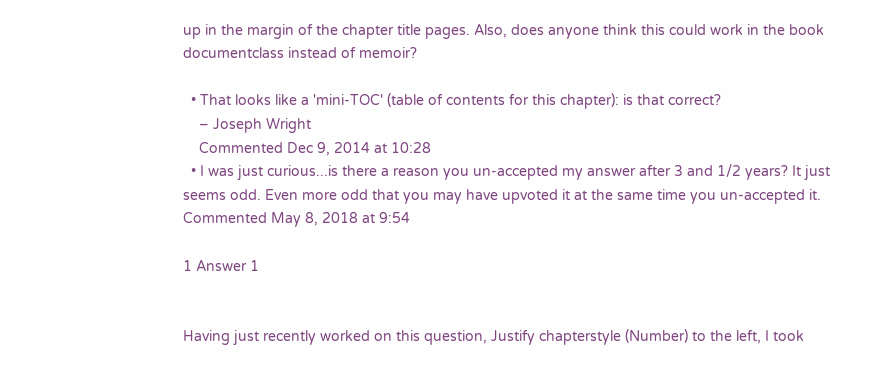up in the margin of the chapter title pages. Also, does anyone think this could work in the book documentclass instead of memoir?

  • That looks like a 'mini-TOC' (table of contents for this chapter): is that correct?
    – Joseph Wright
    Commented Dec 9, 2014 at 10:28
  • I was just curious...is there a reason you un-accepted my answer after 3 and 1/2 years? It just seems odd. Even more odd that you may have upvoted it at the same time you un-accepted it. Commented May 8, 2018 at 9:54

1 Answer 1


Having just recently worked on this question, Justify chapterstyle (Number) to the left, I took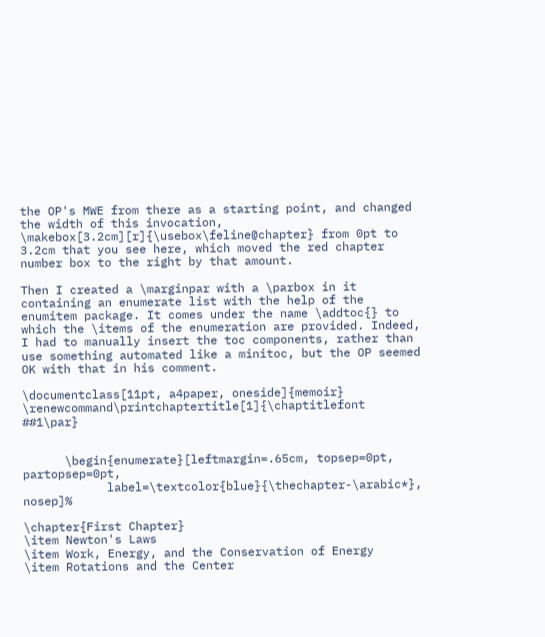the OP's MWE from there as a starting point, and changed the width of this invocation, \makebox[3.2cm][r]{\usebox\feline@chapter} from 0pt to 3.2cm that you see here, which moved the red chapter number box to the right by that amount.

Then I created a \marginpar with a \parbox in it containing an enumerate list with the help of the enumitem package. It comes under the name \addtoc{} to which the \items of the enumeration are provided. Indeed, I had to manually insert the toc components, rather than use something automated like a minitoc, but the OP seemed OK with that in his comment.

\documentclass[11pt, a4paper, oneside]{memoir}
\renewcommand\printchaptertitle[1]{\chaptitlefont ##1\par}


      \begin{enumerate}[leftmargin=.65cm, topsep=0pt, partopsep=0pt,
            label=\textcolor{blue}{\thechapter-\arabic*}, nosep]%

\chapter{First Chapter}
\item Newton's Laws
\item Work, Energy, and the Conservation of Energy
\item Rotations and the Center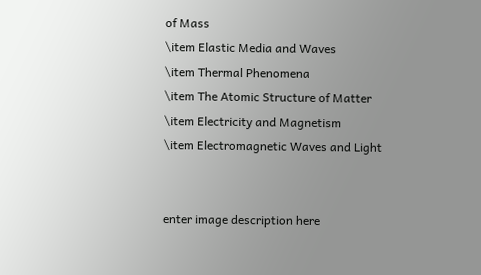of Mass
\item Elastic Media and Waves
\item Thermal Phenomena
\item The Atomic Structure of Matter
\item Electricity and Magnetism
\item Electromagnetic Waves and Light


enter image description here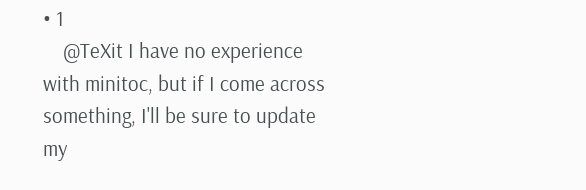• 1
    @TeXit I have no experience with minitoc, but if I come across something, I'll be sure to update my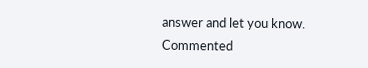answer and let you know. Commented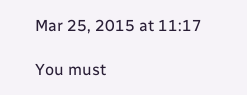Mar 25, 2015 at 11:17

You must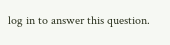log in to answer this question.